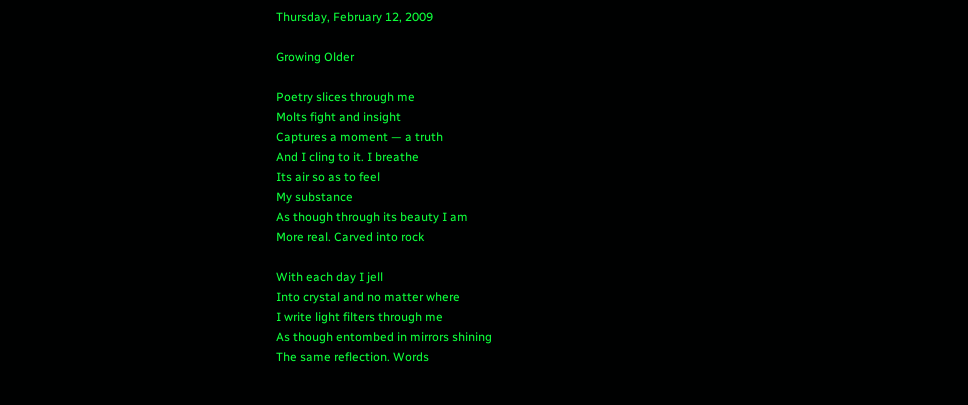Thursday, February 12, 2009

Growing Older

Poetry slices through me
Molts fight and insight
Captures a moment — a truth
And I cling to it. I breathe
Its air so as to feel
My substance
As though through its beauty I am
More real. Carved into rock

With each day I jell
Into crystal and no matter where
I write light filters through me
As though entombed in mirrors shining
The same reflection. Words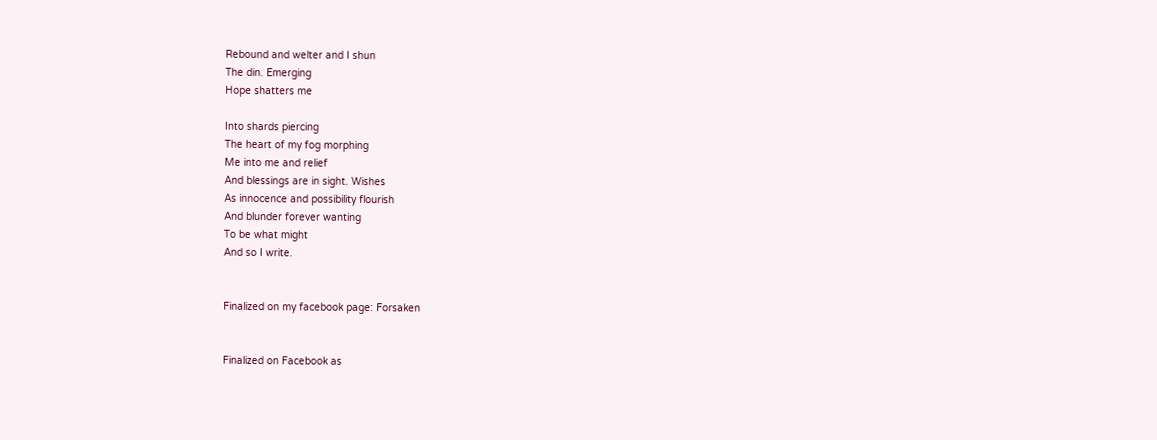Rebound and welter and I shun
The din. Emerging
Hope shatters me

Into shards piercing
The heart of my fog morphing
Me into me and relief
And blessings are in sight. Wishes
As innocence and possibility flourish
And blunder forever wanting
To be what might
And so I write.


Finalized on my facebook page: Forsaken


Finalized on Facebook as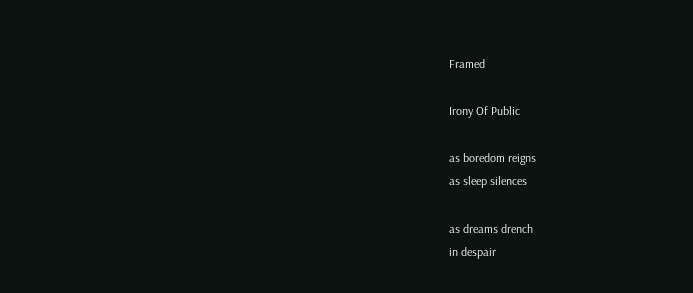Framed

Irony Of Public

as boredom reigns
as sleep silences

as dreams drench
in despair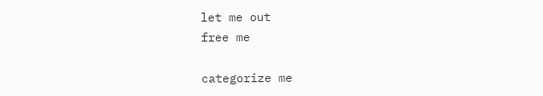let me out
free me

categorize me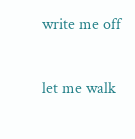write me off

let me walk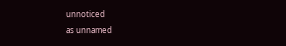unnoticed
as unnamed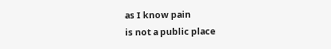as I know pain
is not a public place